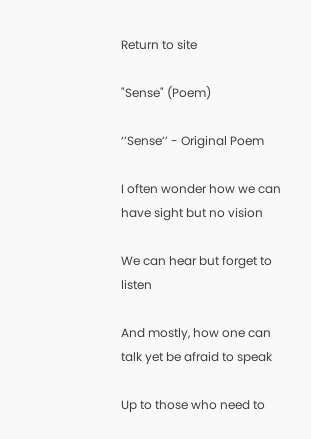Return to site

"Sense" (Poem)

‘’Sense’’ - Original Poem

I often wonder how we can have sight but no vision

We can hear but forget to listen

And mostly, how one can talk yet be afraid to speak

Up to those who need to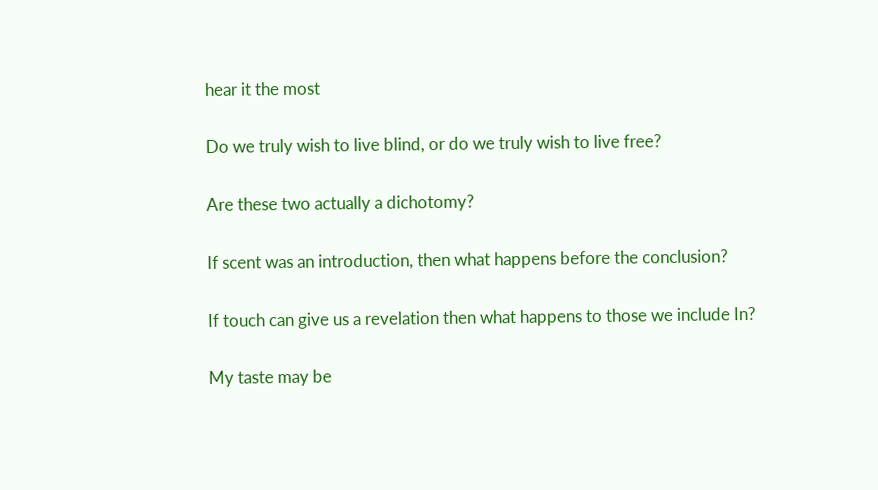hear it the most

Do we truly wish to live blind, or do we truly wish to live free?

Are these two actually a dichotomy?

If scent was an introduction, then what happens before the conclusion?

If touch can give us a revelation then what happens to those we include In?

My taste may be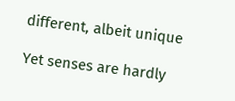different, albeit unique

Yet senses are hardly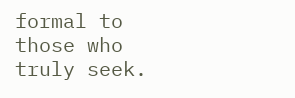formal to those who truly seek.